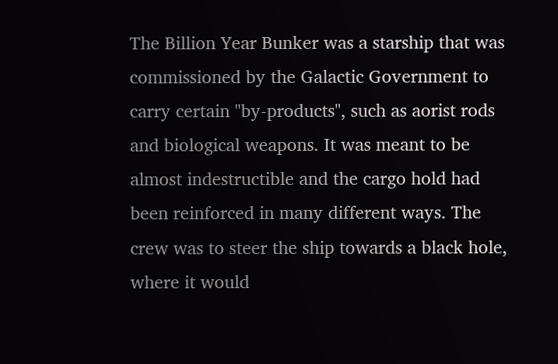The Billion Year Bunker was a starship that was commissioned by the Galactic Government to carry certain "by-products", such as aorist rods and biological weapons. It was meant to be almost indestructible and the cargo hold had been reinforced in many different ways. The crew was to steer the ship towards a black hole, where it would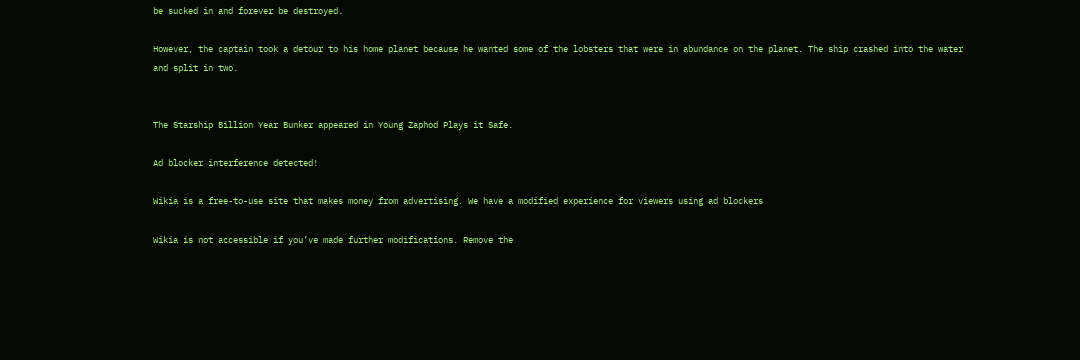be sucked in and forever be destroyed.

However, the captain took a detour to his home planet because he wanted some of the lobsters that were in abundance on the planet. The ship crashed into the water and split in two.


The Starship Billion Year Bunker appeared in Young Zaphod Plays it Safe.

Ad blocker interference detected!

Wikia is a free-to-use site that makes money from advertising. We have a modified experience for viewers using ad blockers

Wikia is not accessible if you’ve made further modifications. Remove the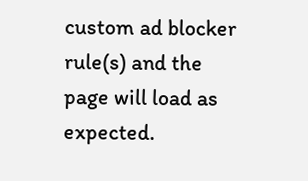custom ad blocker rule(s) and the page will load as expected.